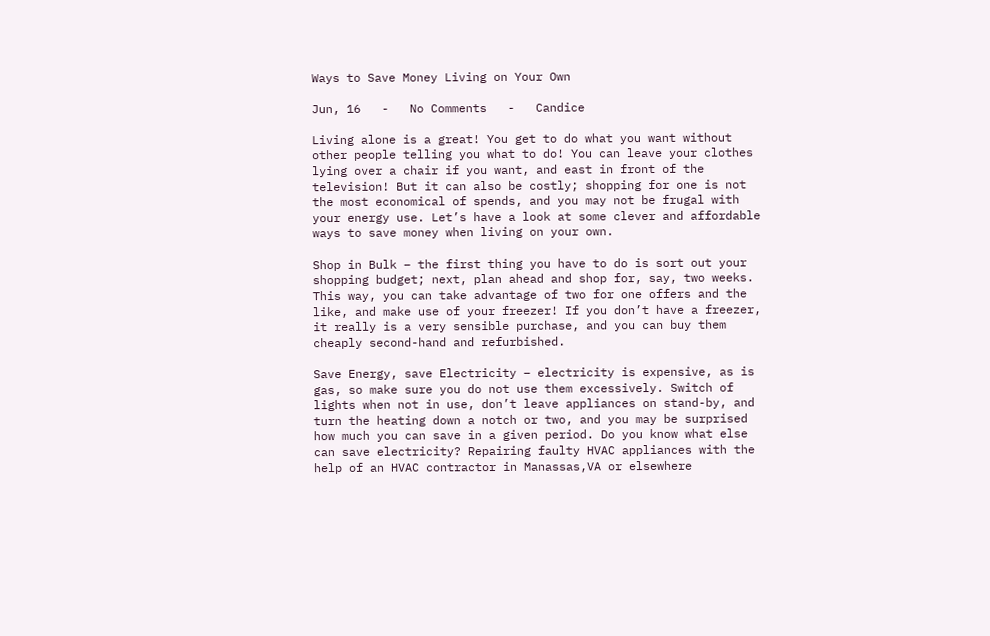Ways to Save Money Living on Your Own

Jun, 16   -   No Comments   -   Candice

Living alone is a great! You get to do what you want without other people telling you what to do! You can leave your clothes lying over a chair if you want, and east in front of the television! But it can also be costly; shopping for one is not the most economical of spends, and you may not be frugal with your energy use. Let’s have a look at some clever and affordable ways to save money when living on your own.

Shop in Bulk – the first thing you have to do is sort out your shopping budget; next, plan ahead and shop for, say, two weeks. This way, you can take advantage of two for one offers and the like, and make use of your freezer! If you don’t have a freezer, it really is a very sensible purchase, and you can buy them cheaply second-hand and refurbished.

Save Energy, save Electricity – electricity is expensive, as is gas, so make sure you do not use them excessively. Switch of lights when not in use, don’t leave appliances on stand-by, and turn the heating down a notch or two, and you may be surprised how much you can save in a given period. Do you know what else can save electricity? Repairing faulty HVAC appliances with the help of an HVAC contractor in Manassas,VA or elsewhere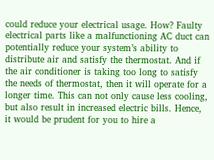could reduce your electrical usage. How? Faulty electrical parts like a malfunctioning AC duct can potentially reduce your system’s ability to distribute air and satisfy the thermostat. And if the air conditioner is taking too long to satisfy the needs of thermostat, then it will operate for a longer time. This can not only cause less cooling, but also result in increased electric bills. Hence, it would be prudent for you to hire a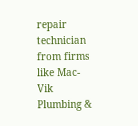repair technician from firms like Mac-Vik Plumbing &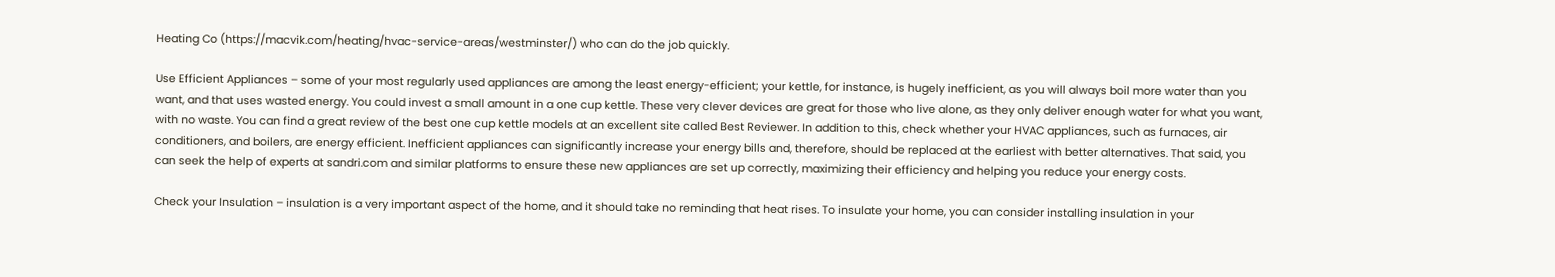Heating Co (https://macvik.com/heating/hvac-service-areas/westminster/) who can do the job quickly.

Use Efficient Appliances – some of your most regularly used appliances are among the least energy-efficient; your kettle, for instance, is hugely inefficient, as you will always boil more water than you want, and that uses wasted energy. You could invest a small amount in a one cup kettle. These very clever devices are great for those who live alone, as they only deliver enough water for what you want, with no waste. You can find a great review of the best one cup kettle models at an excellent site called Best Reviewer. In addition to this, check whether your HVAC appliances, such as furnaces, air conditioners, and boilers, are energy efficient. Inefficient appliances can significantly increase your energy bills and, therefore, should be replaced at the earliest with better alternatives. That said, you can seek the help of experts at sandri.com and similar platforms to ensure these new appliances are set up correctly, maximizing their efficiency and helping you reduce your energy costs.

Check your Insulation – insulation is a very important aspect of the home, and it should take no reminding that heat rises. To insulate your home, you can consider installing insulation in your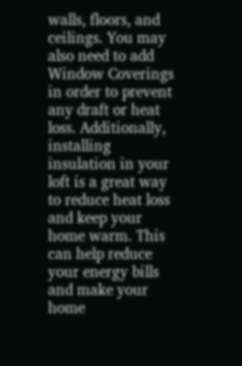walls, floors, and ceilings. You may also need to add Window Coverings in order to prevent any draft or heat loss. Additionally, installing insulation in your loft is a great way to reduce heat loss and keep your home warm. This can help reduce your energy bills and make your home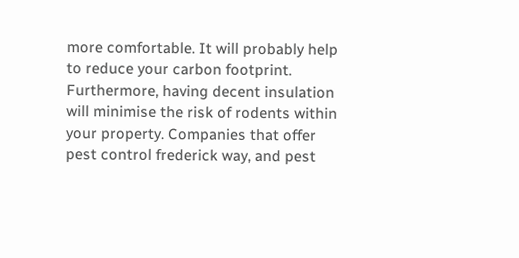more comfortable. It will probably help to reduce your carbon footprint. Furthermore, having decent insulation will minimise the risk of rodents within your property. Companies that offer pest control frederick way, and pest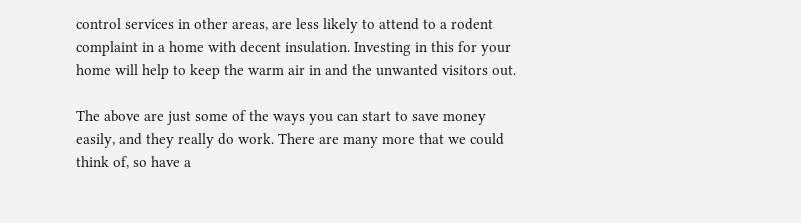control services in other areas, are less likely to attend to a rodent complaint in a home with decent insulation. Investing in this for your home will help to keep the warm air in and the unwanted visitors out.

The above are just some of the ways you can start to save money easily, and they really do work. There are many more that we could think of, so have a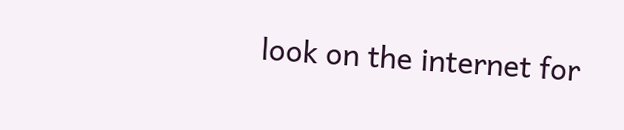look on the internet for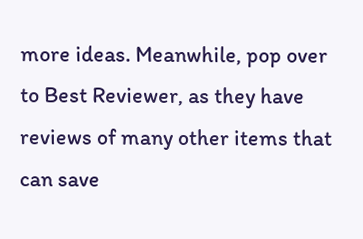more ideas. Meanwhile, pop over to Best Reviewer, as they have reviews of many other items that can save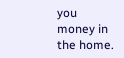you money in the home.